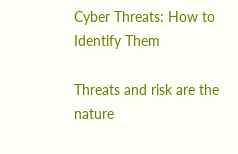Cyber Threats: How to Identify Them

Threats and risk are the nature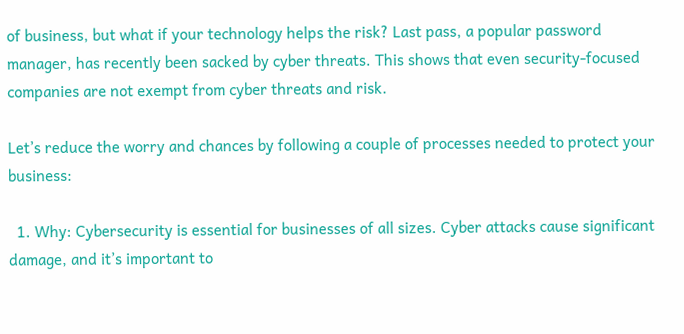of business, but what if your technology helps the risk? Last pass, a popular password manager, has recently been sacked by cyber threats. This shows that even security-focused companies are not exempt from cyber threats and risk.

Let’s reduce the worry and chances by following a couple of processes needed to protect your business:

  1. Why: Cybersecurity is essential for businesses of all sizes. Cyber attacks cause significant damage, and it’s important to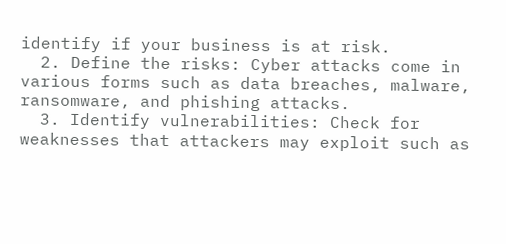identify if your business is at risk.
  2. Define the risks: Cyber attacks come in various forms such as data breaches, malware, ransomware, and phishing attacks.
  3. Identify vulnerabilities: Check for weaknesses that attackers may exploit such as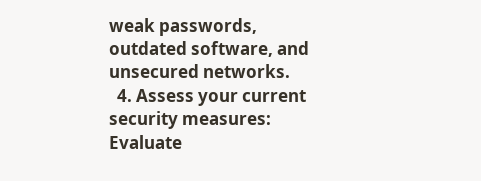weak passwords, outdated software, and unsecured networks.
  4. Assess your current security measures: Evaluate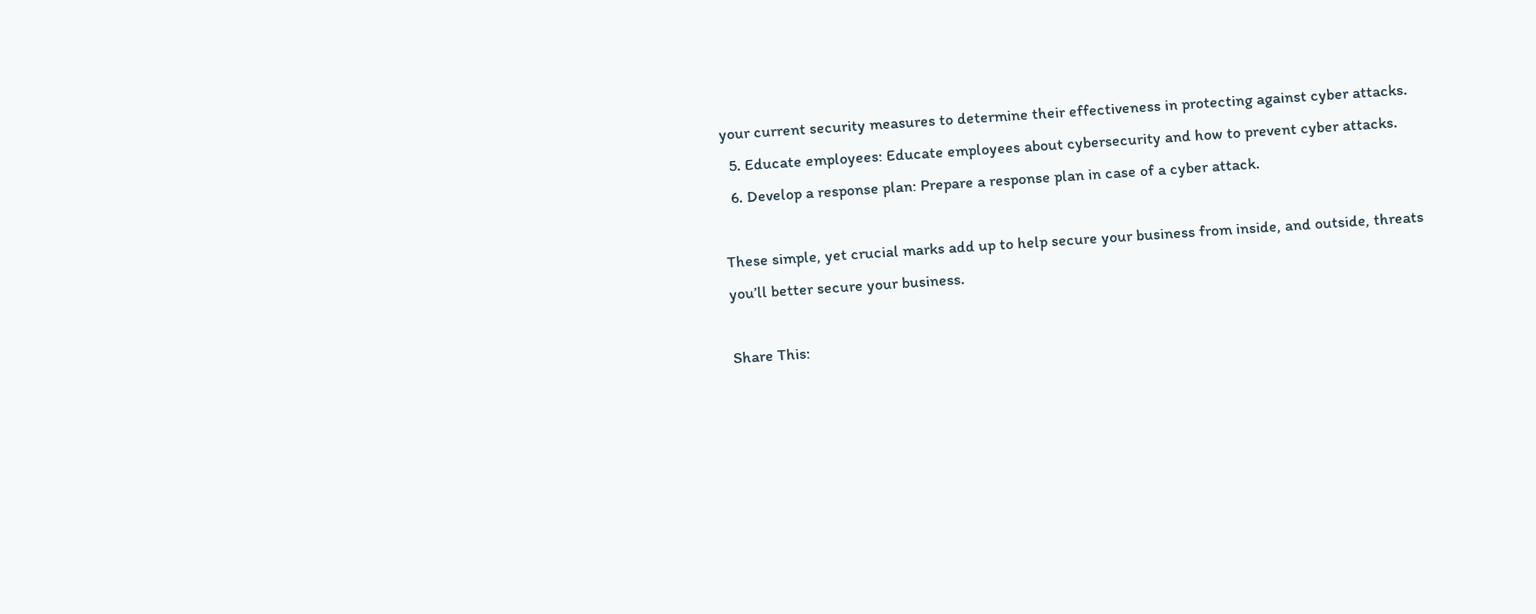your current security measures to determine their effectiveness in protecting against cyber attacks.
  5. Educate employees: Educate employees about cybersecurity and how to prevent cyber attacks.
  6. Develop a response plan: Prepare a response plan in case of a cyber attack.

These simple, yet crucial marks add up to help secure your business from inside, and outside, threats you’ll better secure your business.

Share This: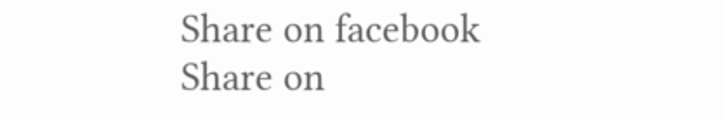Share on facebook
Share on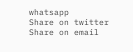whatsapp
Share on twitter
Share on email